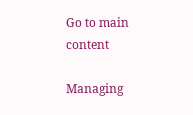Go to main content

Managing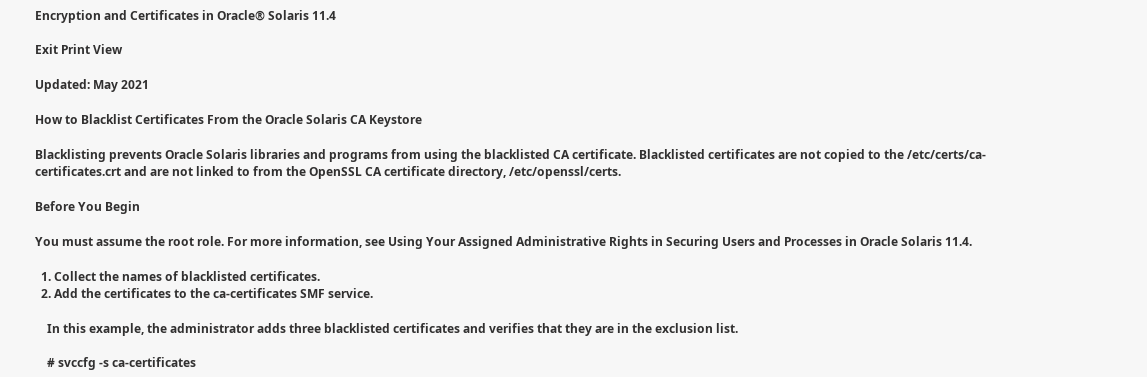Encryption and Certificates in Oracle® Solaris 11.4

Exit Print View

Updated: May 2021

How to Blacklist Certificates From the Oracle Solaris CA Keystore

Blacklisting prevents Oracle Solaris libraries and programs from using the blacklisted CA certificate. Blacklisted certificates are not copied to the /etc/certs/ca-certificates.crt and are not linked to from the OpenSSL CA certificate directory, /etc/openssl/certs.

Before You Begin

You must assume the root role. For more information, see Using Your Assigned Administrative Rights in Securing Users and Processes in Oracle Solaris 11.4.

  1. Collect the names of blacklisted certificates.
  2. Add the certificates to the ca-certificates SMF service.

    In this example, the administrator adds three blacklisted certificates and verifies that they are in the exclusion list.

    # svccfg -s ca-certificates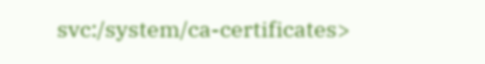svc:/system/ca-certificates>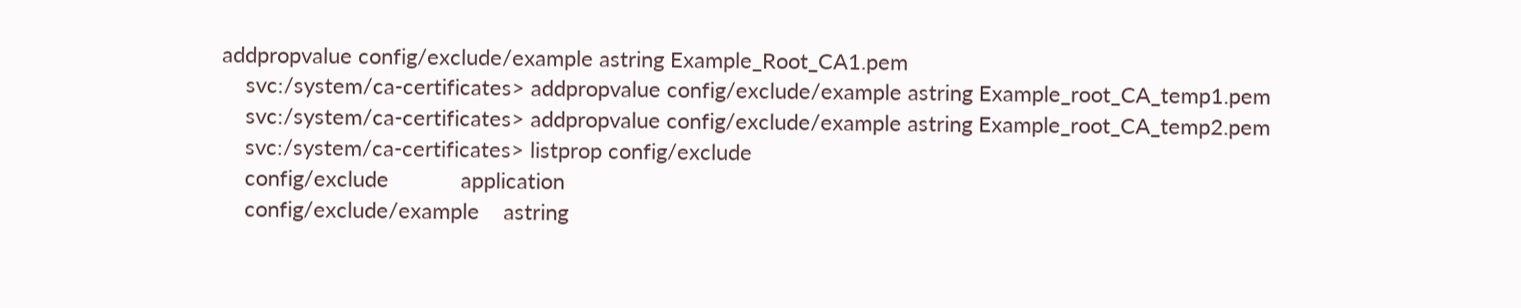addpropvalue config/exclude/example astring Example_Root_CA1.pem
    svc:/system/ca-certificates> addpropvalue config/exclude/example astring Example_root_CA_temp1.pem
    svc:/system/ca-certificates> addpropvalue config/exclude/example astring Example_root_CA_temp2.pem
    svc:/system/ca-certificates> listprop config/exclude
    config/exclude            application
    config/exclude/example    astring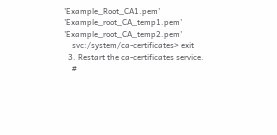'Example_Root_CA1.pem' 'Example_root_CA_temp1.pem' 'Example_root_CA_temp2.pem'
    svc:/system/ca-certificates> exit
  3. Restart the ca-certificates service.
    #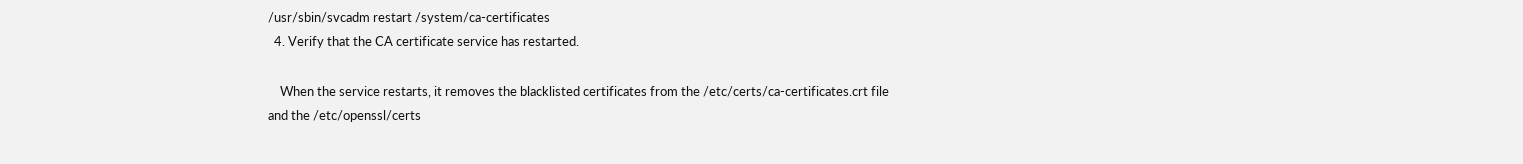/usr/sbin/svcadm restart /system/ca-certificates
  4. Verify that the CA certificate service has restarted.

    When the service restarts, it removes the blacklisted certificates from the /etc/certs/ca-certificates.crt file and the /etc/openssl/certs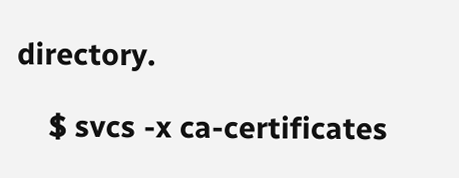directory.

    $ svcs -x ca-certificates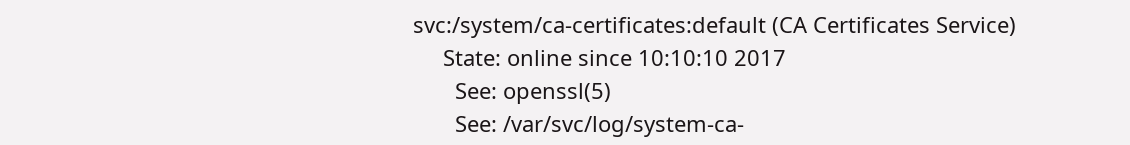svc:/system/ca-certificates:default (CA Certificates Service)
     State: online since 10:10:10 2017
       See: openssl(5)
       See: /var/svc/log/system-ca-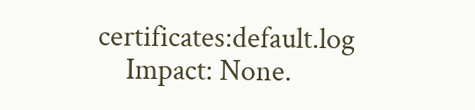certificates:default.log
    Impact: None.